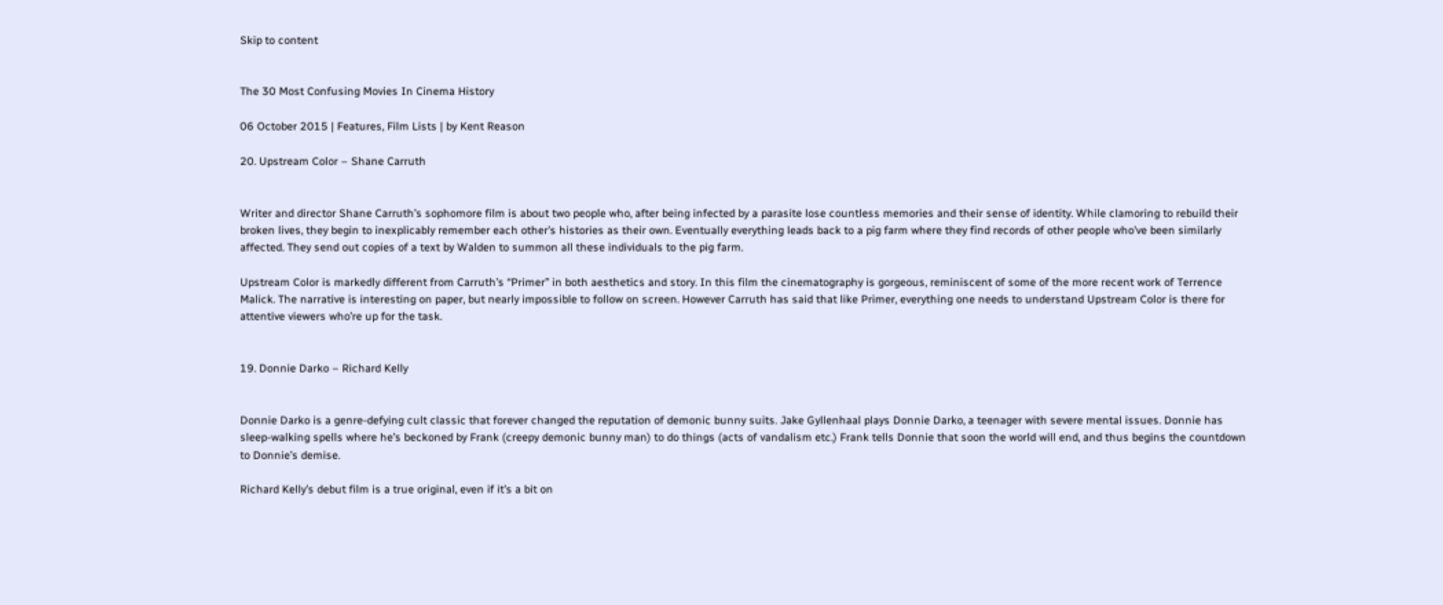Skip to content


The 30 Most Confusing Movies In Cinema History

06 October 2015 | Features, Film Lists | by Kent Reason

20. Upstream Color – Shane Carruth


Writer and director Shane Carruth’s sophomore film is about two people who, after being infected by a parasite lose countless memories and their sense of identity. While clamoring to rebuild their broken lives, they begin to inexplicably remember each other’s histories as their own. Eventually everything leads back to a pig farm where they find records of other people who’ve been similarly affected. They send out copies of a text by Walden to summon all these individuals to the pig farm.

Upstream Color is markedly different from Carruth’s “Primer” in both aesthetics and story. In this film the cinematography is gorgeous, reminiscent of some of the more recent work of Terrence Malick. The narrative is interesting on paper, but nearly impossible to follow on screen. However Carruth has said that like Primer, everything one needs to understand Upstream Color is there for attentive viewers who’re up for the task.


19. Donnie Darko – Richard Kelly


Donnie Darko is a genre-defying cult classic that forever changed the reputation of demonic bunny suits. Jake Gyllenhaal plays Donnie Darko, a teenager with severe mental issues. Donnie has sleep-walking spells where he’s beckoned by Frank (creepy demonic bunny man) to do things (acts of vandalism etc.) Frank tells Donnie that soon the world will end, and thus begins the countdown to Donnie’s demise.

Richard Kelly’s debut film is a true original, even if it’s a bit on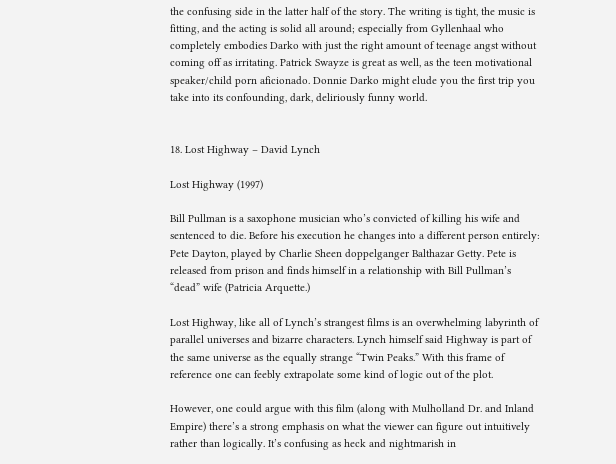the confusing side in the latter half of the story. The writing is tight, the music is fitting, and the acting is solid all around; especially from Gyllenhaal who completely embodies Darko with just the right amount of teenage angst without coming off as irritating. Patrick Swayze is great as well, as the teen motivational speaker/child porn aficionado. Donnie Darko might elude you the first trip you take into its confounding, dark, deliriously funny world.


18. Lost Highway – David Lynch

Lost Highway (1997)

Bill Pullman is a saxophone musician who’s convicted of killing his wife and sentenced to die. Before his execution he changes into a different person entirely: Pete Dayton, played by Charlie Sheen doppelganger Balthazar Getty. Pete is released from prison and finds himself in a relationship with Bill Pullman’s “dead” wife (Patricia Arquette.)

Lost Highway, like all of Lynch’s strangest films is an overwhelming labyrinth of parallel universes and bizarre characters. Lynch himself said Highway is part of the same universe as the equally strange “Twin Peaks.” With this frame of reference one can feebly extrapolate some kind of logic out of the plot.

However, one could argue with this film (along with Mulholland Dr. and Inland Empire) there’s a strong emphasis on what the viewer can figure out intuitively rather than logically. It’s confusing as heck and nightmarish in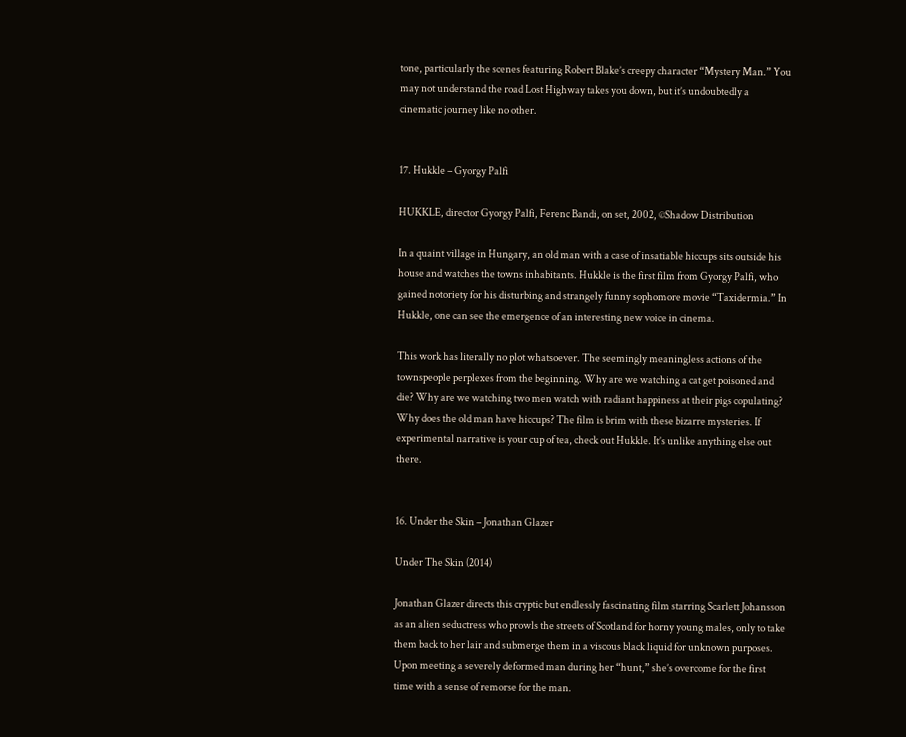tone, particularly the scenes featuring Robert Blake’s creepy character “Mystery Man.” You may not understand the road Lost Highway takes you down, but it’s undoubtedly a cinematic journey like no other.


17. Hukkle – Gyorgy Palfi

HUKKLE, director Gyorgy Palfi, Ferenc Bandi, on set, 2002, ©Shadow Distribution

In a quaint village in Hungary, an old man with a case of insatiable hiccups sits outside his house and watches the towns inhabitants. Hukkle is the first film from Gyorgy Palfi, who gained notoriety for his disturbing and strangely funny sophomore movie “Taxidermia.” In Hukkle, one can see the emergence of an interesting new voice in cinema.

This work has literally no plot whatsoever. The seemingly meaningless actions of the townspeople perplexes from the beginning. Why are we watching a cat get poisoned and die? Why are we watching two men watch with radiant happiness at their pigs copulating? Why does the old man have hiccups? The film is brim with these bizarre mysteries. If experimental narrative is your cup of tea, check out Hukkle. It’s unlike anything else out there.


16. Under the Skin – Jonathan Glazer

Under The Skin (2014)

Jonathan Glazer directs this cryptic but endlessly fascinating film starring Scarlett Johansson as an alien seductress who prowls the streets of Scotland for horny young males, only to take them back to her lair and submerge them in a viscous black liquid for unknown purposes. Upon meeting a severely deformed man during her “hunt,” she’s overcome for the first time with a sense of remorse for the man.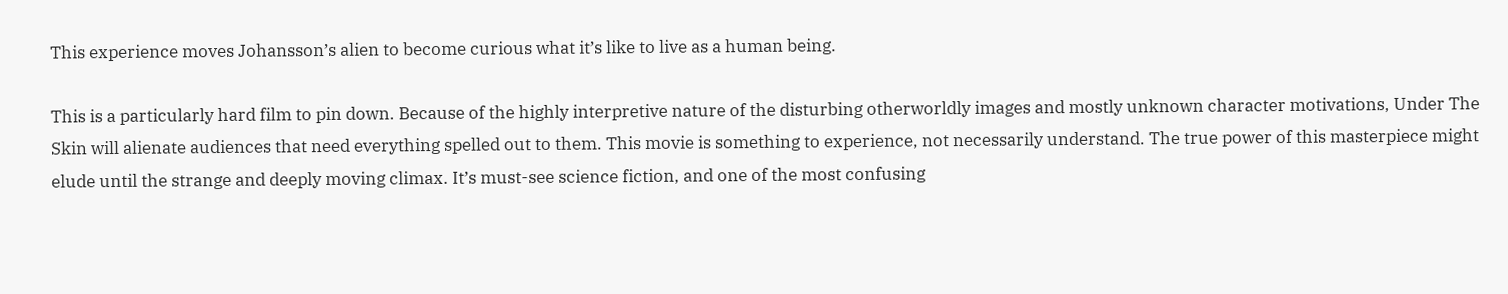This experience moves Johansson’s alien to become curious what it’s like to live as a human being.

This is a particularly hard film to pin down. Because of the highly interpretive nature of the disturbing otherworldly images and mostly unknown character motivations, Under The Skin will alienate audiences that need everything spelled out to them. This movie is something to experience, not necessarily understand. The true power of this masterpiece might elude until the strange and deeply moving climax. It’s must-see science fiction, and one of the most confusing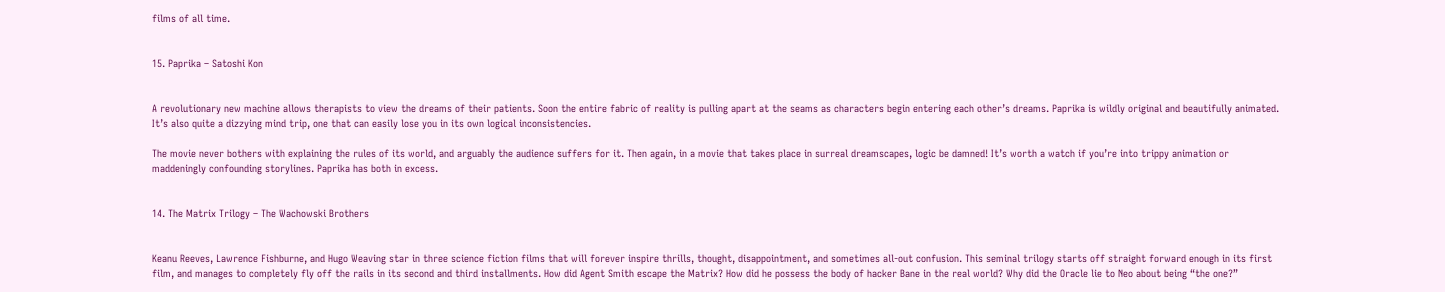films of all time.


15. Paprika – Satoshi Kon


A revolutionary new machine allows therapists to view the dreams of their patients. Soon the entire fabric of reality is pulling apart at the seams as characters begin entering each other’s dreams. Paprika is wildly original and beautifully animated. It’s also quite a dizzying mind trip, one that can easily lose you in its own logical inconsistencies.

The movie never bothers with explaining the rules of its world, and arguably the audience suffers for it. Then again, in a movie that takes place in surreal dreamscapes, logic be damned! It’s worth a watch if you’re into trippy animation or maddeningly confounding storylines. Paprika has both in excess.


14. The Matrix Trilogy – The Wachowski Brothers


Keanu Reeves, Lawrence Fishburne, and Hugo Weaving star in three science fiction films that will forever inspire thrills, thought, disappointment, and sometimes all-out confusion. This seminal trilogy starts off straight forward enough in its first film, and manages to completely fly off the rails in its second and third installments. How did Agent Smith escape the Matrix? How did he possess the body of hacker Bane in the real world? Why did the Oracle lie to Neo about being “the one?”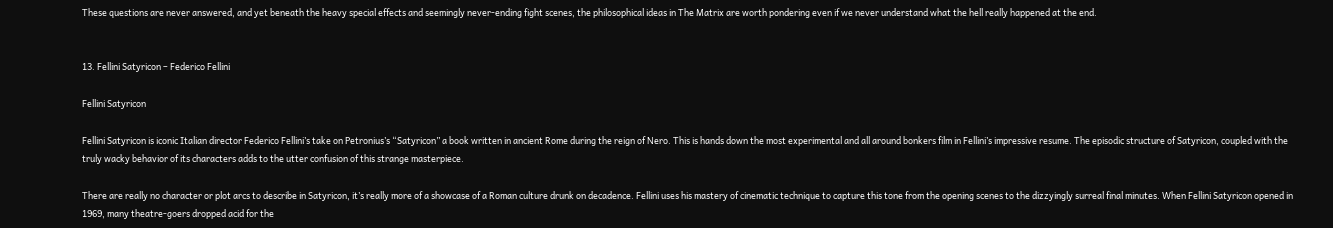These questions are never answered, and yet beneath the heavy special effects and seemingly never-ending fight scenes, the philosophical ideas in The Matrix are worth pondering even if we never understand what the hell really happened at the end.


13. Fellini Satyricon – Federico Fellini

Fellini Satyricon

Fellini Satyricon is iconic Italian director Federico Fellini’s take on Petronius’s “Satyricon” a book written in ancient Rome during the reign of Nero. This is hands down the most experimental and all around bonkers film in Fellini’s impressive resume. The episodic structure of Satyricon, coupled with the truly wacky behavior of its characters adds to the utter confusion of this strange masterpiece.

There are really no character or plot arcs to describe in Satyricon, it’s really more of a showcase of a Roman culture drunk on decadence. Fellini uses his mastery of cinematic technique to capture this tone from the opening scenes to the dizzyingly surreal final minutes. When Fellini Satyricon opened in 1969, many theatre-goers dropped acid for the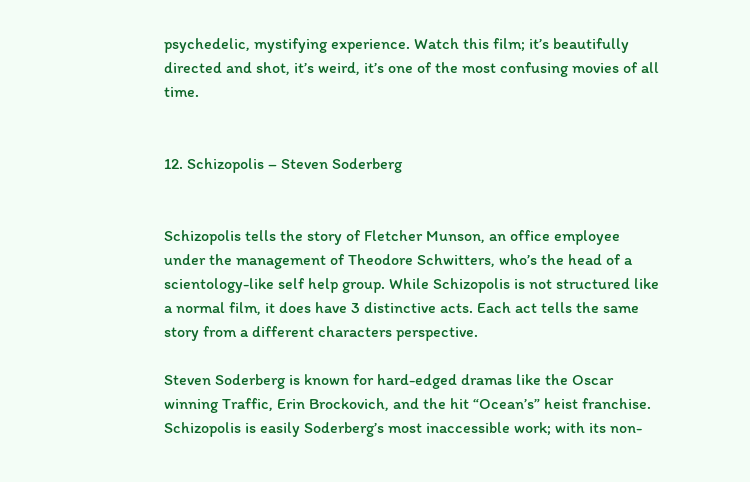psychedelic, mystifying experience. Watch this film; it’s beautifully directed and shot, it’s weird, it’s one of the most confusing movies of all time.


12. Schizopolis – Steven Soderberg


Schizopolis tells the story of Fletcher Munson, an office employee under the management of Theodore Schwitters, who’s the head of a scientology-like self help group. While Schizopolis is not structured like a normal film, it does have 3 distinctive acts. Each act tells the same story from a different characters perspective.

Steven Soderberg is known for hard-edged dramas like the Oscar winning Traffic, Erin Brockovich, and the hit “Ocean’s” heist franchise. Schizopolis is easily Soderberg’s most inaccessible work; with its non-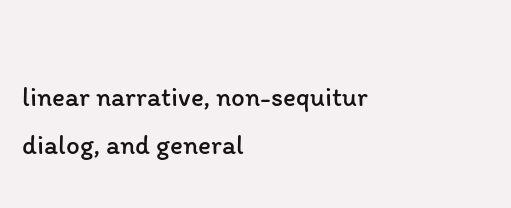linear narrative, non-sequitur dialog, and general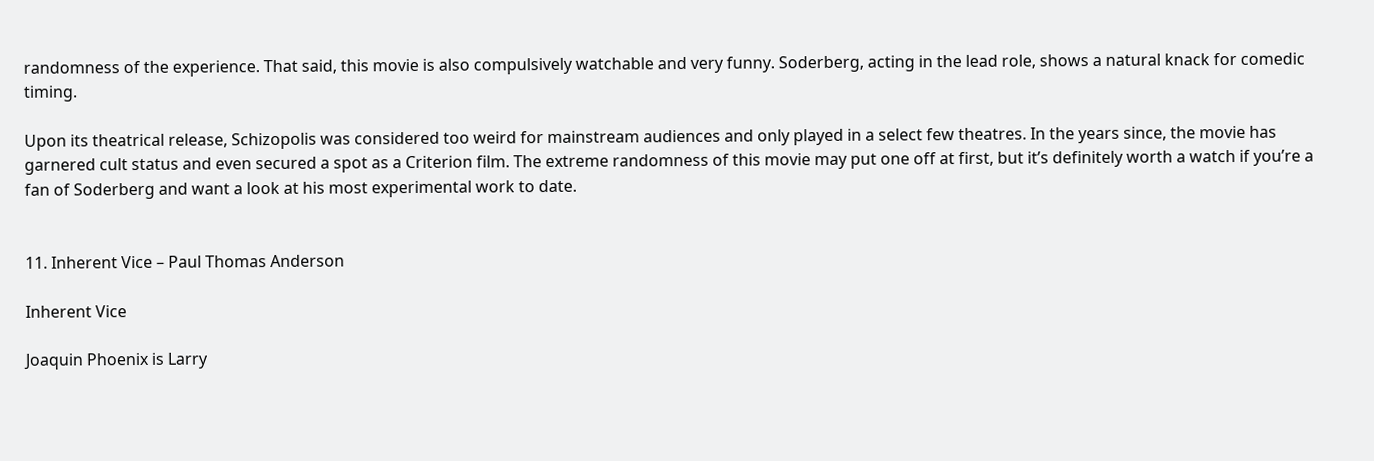randomness of the experience. That said, this movie is also compulsively watchable and very funny. Soderberg, acting in the lead role, shows a natural knack for comedic timing.

Upon its theatrical release, Schizopolis was considered too weird for mainstream audiences and only played in a select few theatres. In the years since, the movie has garnered cult status and even secured a spot as a Criterion film. The extreme randomness of this movie may put one off at first, but it’s definitely worth a watch if you’re a fan of Soderberg and want a look at his most experimental work to date.


11. Inherent Vice – Paul Thomas Anderson

Inherent Vice

Joaquin Phoenix is Larry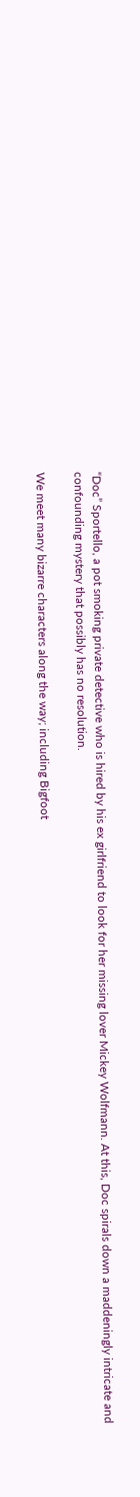“Doc” Sportello, a pot smoking private detective who is hired by his ex girlfriend to look for her missing lover Mickey Wolfmann. At this, Doc spirals down a maddeningly intricate and confounding mystery that possibly has no resolution.

We meet many bizarre characters along the way; including Bigfoot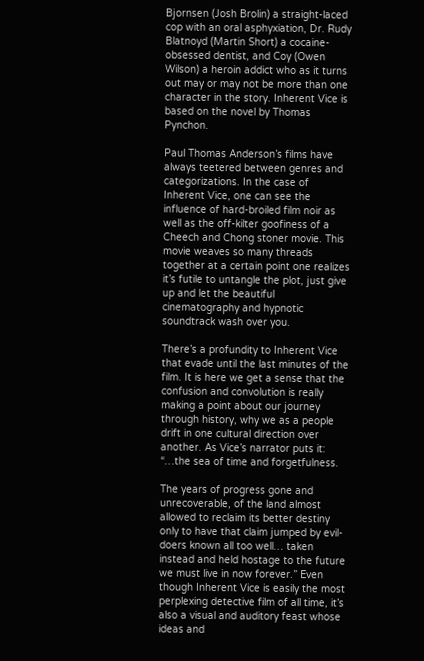Bjornsen (Josh Brolin) a straight-laced cop with an oral asphyxiation, Dr. Rudy Blatnoyd (Martin Short) a cocaine-obsessed dentist, and Coy (Owen Wilson) a heroin addict who as it turns out may or may not be more than one character in the story. Inherent Vice is based on the novel by Thomas Pynchon.

Paul Thomas Anderson’s films have always teetered between genres and categorizations. In the case of Inherent Vice, one can see the influence of hard-broiled film noir as well as the off-kilter goofiness of a Cheech and Chong stoner movie. This movie weaves so many threads together at a certain point one realizes it’s futile to untangle the plot, just give up and let the beautiful cinematography and hypnotic soundtrack wash over you.

There’s a profundity to Inherent Vice that evade until the last minutes of the film. It is here we get a sense that the confusion and convolution is really making a point about our journey through history, why we as a people drift in one cultural direction over another. As Vice’s narrator puts it: “…the sea of time and forgetfulness.

The years of progress gone and unrecoverable, of the land almost allowed to reclaim its better destiny only to have that claim jumped by evil-doers known all too well… taken instead and held hostage to the future we must live in now forever.” Even though Inherent Vice is easily the most perplexing detective film of all time, it’s also a visual and auditory feast whose ideas and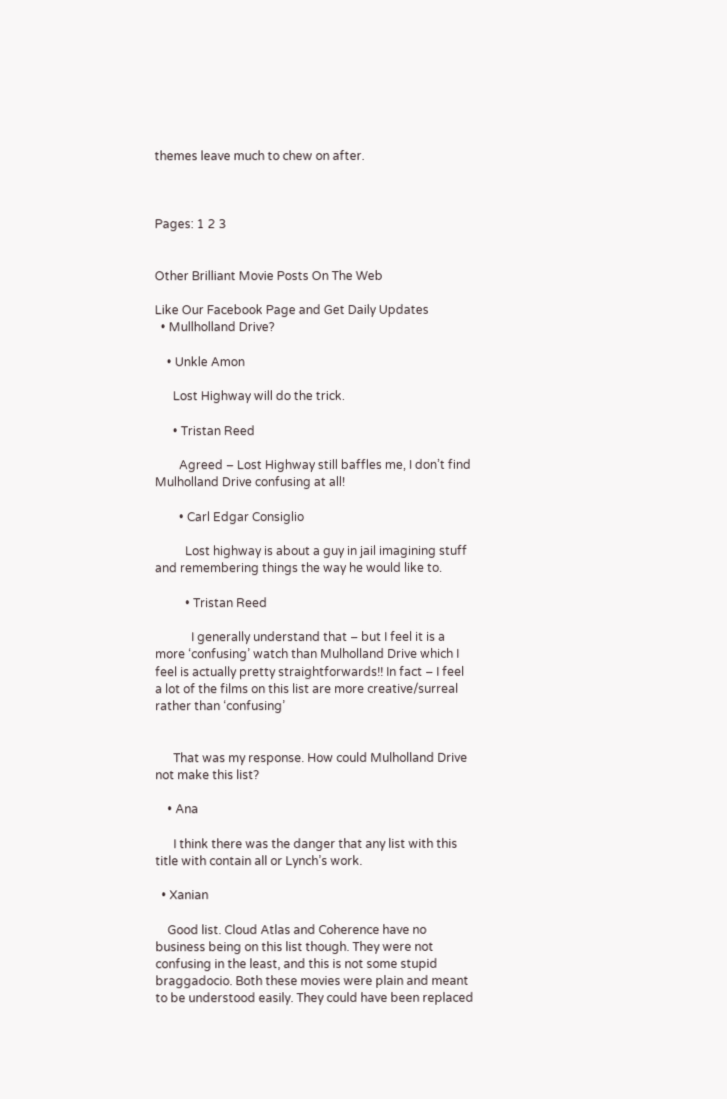themes leave much to chew on after.



Pages: 1 2 3


Other Brilliant Movie Posts On The Web

Like Our Facebook Page and Get Daily Updates
  • Mullholland Drive?

    • Unkle Amon

      Lost Highway will do the trick.

      • Tristan Reed

        Agreed – Lost Highway still baffles me, I don’t find Mulholland Drive confusing at all!

        • Carl Edgar Consiglio

          Lost highway is about a guy in jail imagining stuff and remembering things the way he would like to.

          • Tristan Reed

            I generally understand that – but I feel it is a more ‘confusing’ watch than Mulholland Drive which I feel is actually pretty straightforwards!! In fact – I feel a lot of the films on this list are more creative/surreal rather than ‘confusing’


      That was my response. How could Mulholland Drive not make this list?

    • Ana

      I think there was the danger that any list with this title with contain all or Lynch’s work.

  • Xanian

    Good list. Cloud Atlas and Coherence have no business being on this list though. They were not confusing in the least, and this is not some stupid braggadocio. Both these movies were plain and meant to be understood easily. They could have been replaced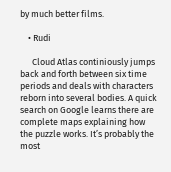by much better films.

    • Rudi

      Cloud Atlas continiously jumps back and forth between six time periods and deals with characters reborn into several bodies. A quick search on Google learns there are complete maps explaining how the puzzle works. It’s probably the most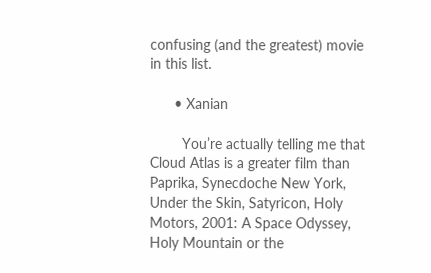confusing (and the greatest) movie in this list.

      • Xanian

        You’re actually telling me that Cloud Atlas is a greater film than Paprika, Synecdoche New York, Under the Skin, Satyricon, Holy Motors, 2001: A Space Odyssey, Holy Mountain or the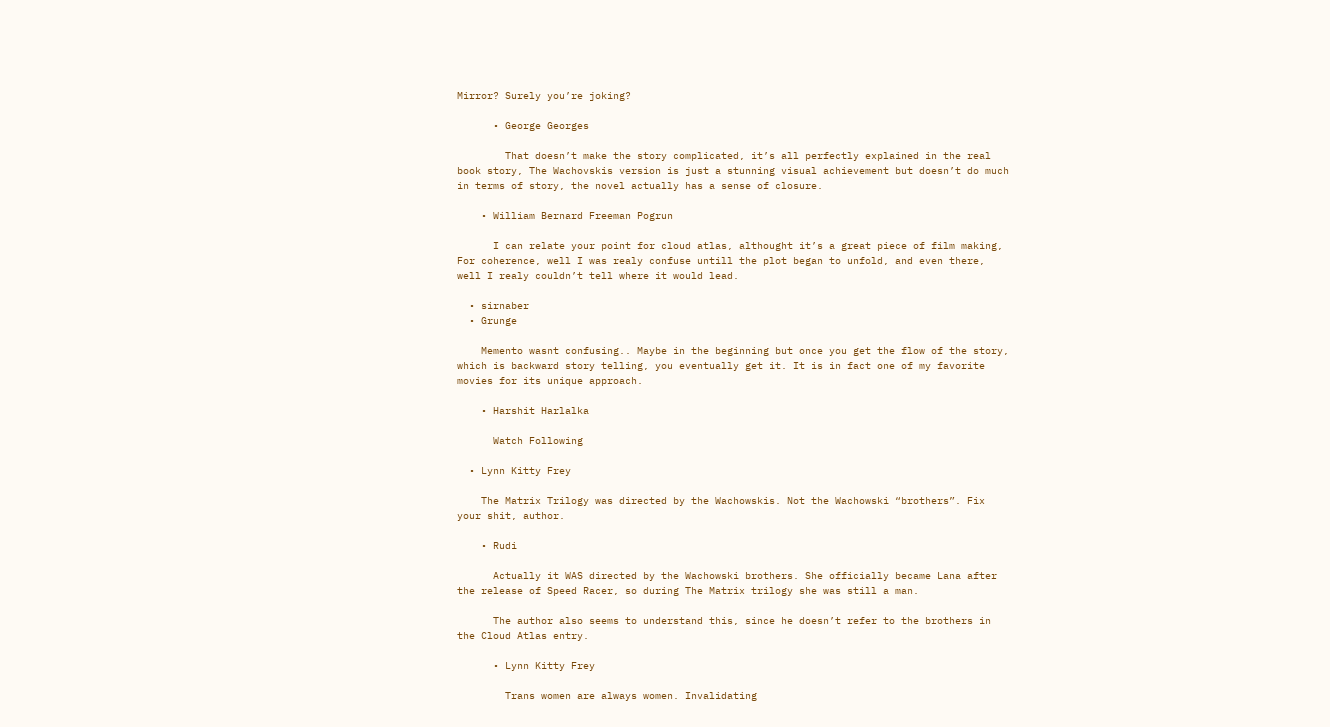Mirror? Surely you’re joking?

      • George Georges

        That doesn’t make the story complicated, it’s all perfectly explained in the real book story, The Wachovskis version is just a stunning visual achievement but doesn’t do much in terms of story, the novel actually has a sense of closure.

    • William Bernard Freeman Pogrun

      I can relate your point for cloud atlas, althought it’s a great piece of film making, For coherence, well I was realy confuse untill the plot began to unfold, and even there, well I realy couldn’t tell where it would lead.

  • sirnaber
  • Grunge

    Memento wasnt confusing.. Maybe in the beginning but once you get the flow of the story, which is backward story telling, you eventually get it. It is in fact one of my favorite movies for its unique approach.

    • Harshit Harlalka

      Watch Following

  • Lynn Kitty Frey

    The Matrix Trilogy was directed by the Wachowskis. Not the Wachowski “brothers”. Fix your shit, author.

    • Rudi

      Actually it WAS directed by the Wachowski brothers. She officially became Lana after the release of Speed Racer, so during The Matrix trilogy she was still a man.

      The author also seems to understand this, since he doesn’t refer to the brothers in the Cloud Atlas entry.

      • Lynn Kitty Frey

        Trans women are always women. Invalidating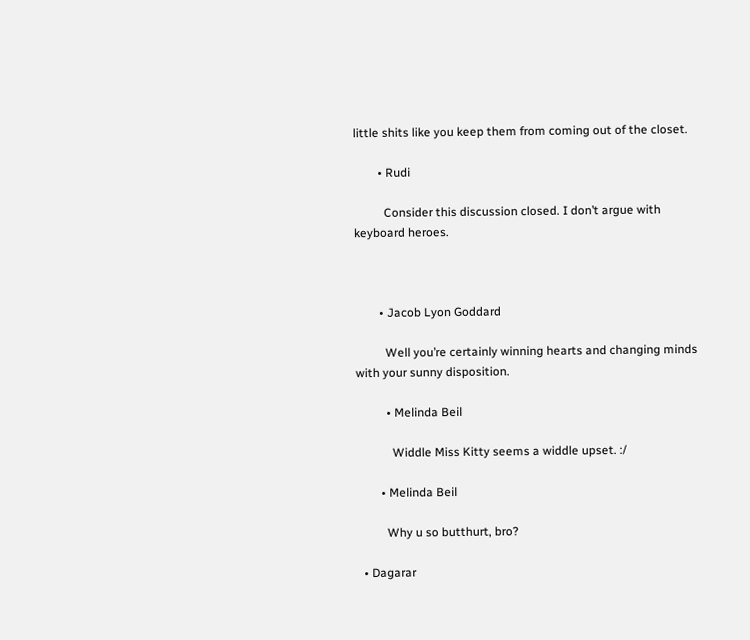little shits like you keep them from coming out of the closet.

        • Rudi

          Consider this discussion closed. I don’t argue with keyboard heroes.



        • Jacob Lyon Goddard

          Well you’re certainly winning hearts and changing minds with your sunny disposition.

          • Melinda Beil

            Widdle Miss Kitty seems a widdle upset. :/

        • Melinda Beil

          Why u so butthurt, bro?

  • Dagarar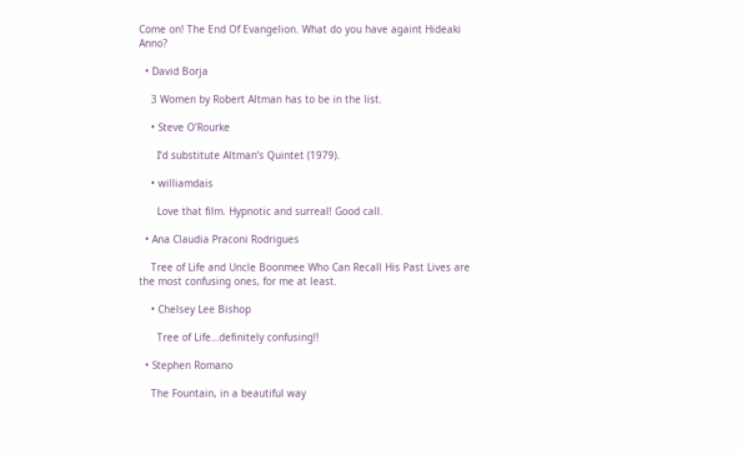Come on! The End Of Evangelion. What do you have againt Hideaki Anno?

  • David Borja

    3 Women by Robert Altman has to be in the list.

    • Steve O’Rourke

      I’d substitute Altman’s Quintet (1979).

    • williamdais

      Love that film. Hypnotic and surreal! Good call.

  • Ana Claudia Praconi Rodrigues

    Tree of Life and Uncle Boonmee Who Can Recall His Past Lives are the most confusing ones, for me at least.

    • Chelsey Lee Bishop

      Tree of Life…definitely confusing!!

  • Stephen Romano

    The Fountain, in a beautiful way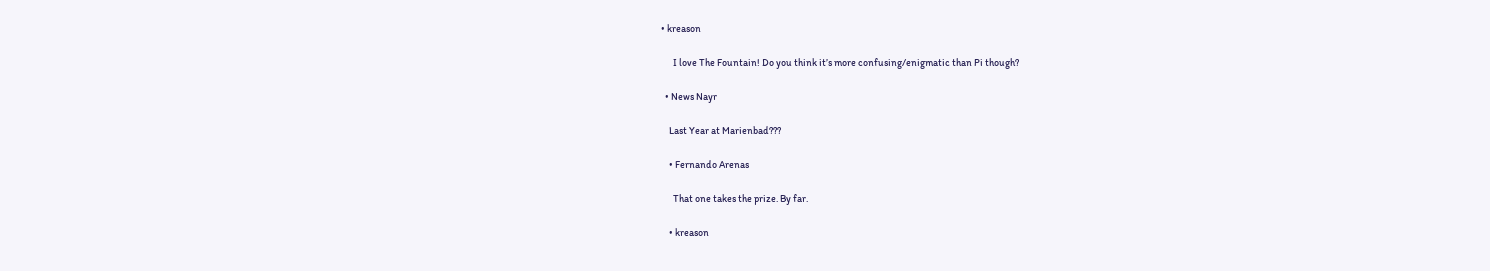• kreason

      I love The Fountain! Do you think it’s more confusing/enigmatic than Pi though?

  • News Nayr

    Last Year at Marienbad???

    • Fernando Arenas

      That one takes the prize. By far.

    • kreason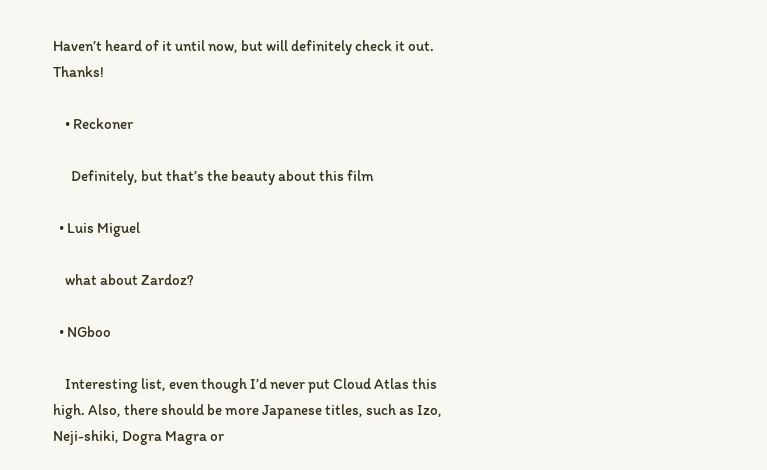Haven’t heard of it until now, but will definitely check it out. Thanks!

    • Reckoner

      Definitely, but that’s the beauty about this film

  • Luis Miguel

    what about Zardoz?

  • NGboo

    Interesting list, even though I’d never put Cloud Atlas this high. Also, there should be more Japanese titles, such as Izo, Neji-shiki, Dogra Magra or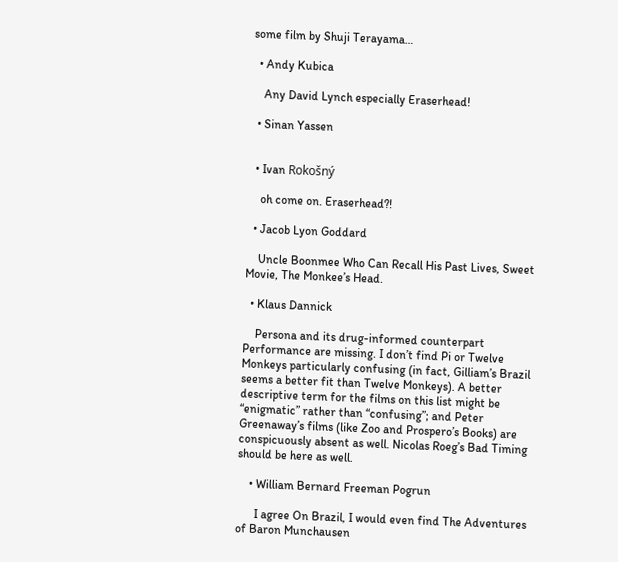some film by Shuji Terayama…

  • Andy Kubica

    Any David Lynch especially Eraserhead!

  • Sinan Yassen


  • Ivan Rokošný

    oh come on. Eraserhead?!

  • Jacob Lyon Goddard

    Uncle Boonmee Who Can Recall His Past Lives, Sweet Movie, The Monkee’s Head.

  • Klaus Dannick

    Persona and its drug-informed counterpart Performance are missing. I don’t find Pi or Twelve Monkeys particularly confusing (in fact, Gilliam’s Brazil seems a better fit than Twelve Monkeys). A better descriptive term for the films on this list might be “enigmatic” rather than “confusing”; and Peter Greenaway’s films (like Zoo and Prospero’s Books) are conspicuously absent as well. Nicolas Roeg’s Bad Timing should be here as well.

    • William Bernard Freeman Pogrun

      I agree On Brazil, I would even find The Adventures of Baron Munchausen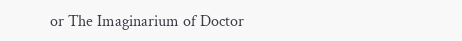or The Imaginarium of Doctor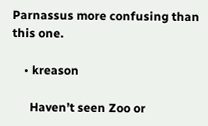Parnassus more confusing than this one.

    • kreason

      Haven’t seen Zoo or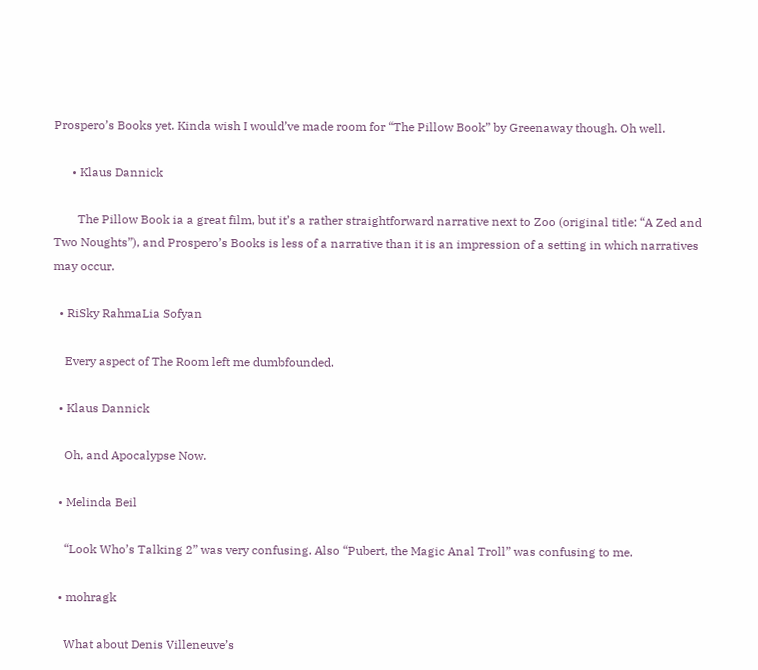Prospero’s Books yet. Kinda wish I would’ve made room for “The Pillow Book” by Greenaway though. Oh well.

      • Klaus Dannick

        The Pillow Book ia a great film, but it’s a rather straightforward narrative next to Zoo (original title: “A Zed and Two Noughts”), and Prospero’s Books is less of a narrative than it is an impression of a setting in which narratives may occur.

  • RiSky RahmaLia Sofyan

    Every aspect of The Room left me dumbfounded.

  • Klaus Dannick

    Oh, and Apocalypse Now.

  • Melinda Beil

    “Look Who’s Talking 2” was very confusing. Also “Pubert, the Magic Anal Troll” was confusing to me.

  • mohragk

    What about Denis Villeneuve’s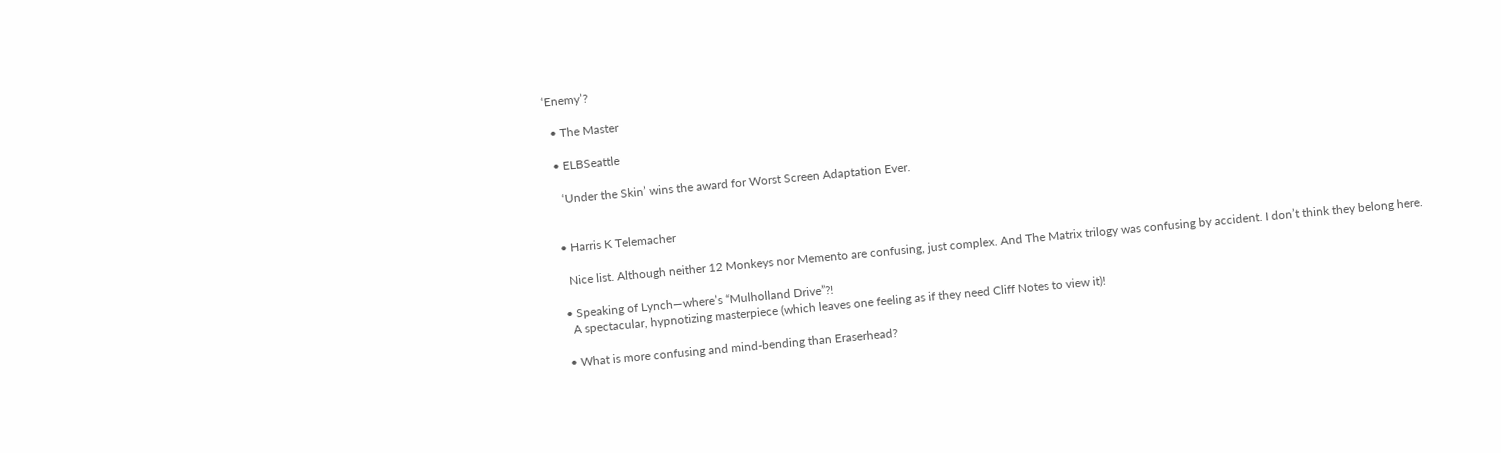‘Enemy’?

  • The Master

  • ELBSeattle

    ‘Under the Skin’ wins the award for Worst Screen Adaptation Ever.


  • Harris K Telemacher

    Nice list. Although neither 12 Monkeys nor Memento are confusing, just complex. And The Matrix trilogy was confusing by accident. I don’t think they belong here.

  • Speaking of Lynch—where’s “Mulholland Drive”?!
    A spectacular, hypnotizing masterpiece (which leaves one feeling as if they need Cliff Notes to view it)!

  • What is more confusing and mind-bending than Eraserhead?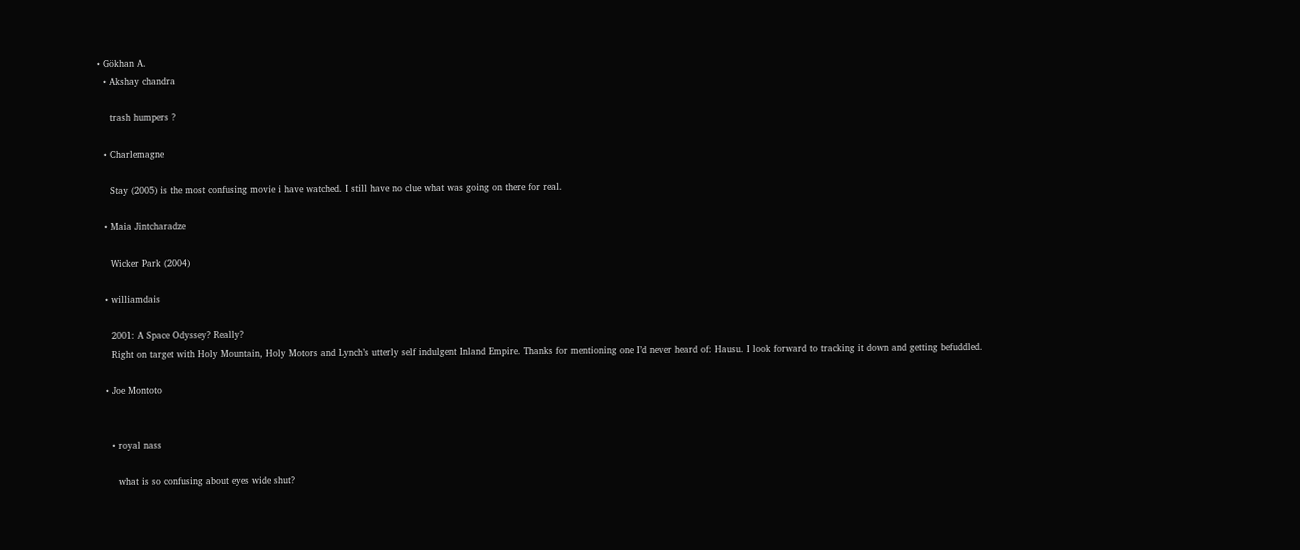• Gökhan A.
  • Akshay chandra

    trash humpers ?

  • Charlemagne

    Stay (2005) is the most confusing movie i have watched. I still have no clue what was going on there for real.

  • Maia Jintcharadze

    Wicker Park (2004)

  • williamdais

    2001: A Space Odyssey? Really?
    Right on target with Holy Mountain, Holy Motors and Lynch’s utterly self indulgent Inland Empire. Thanks for mentioning one I’d never heard of: Hausu. I look forward to tracking it down and getting befuddled.

  • Joe Montoto


    • royal nass

      what is so confusing about eyes wide shut?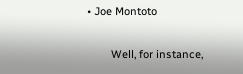• Joe Montoto

        Well, for instance,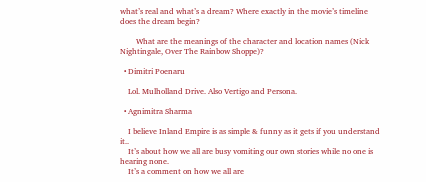what’s real and what’s a dream? Where exactly in the movie’s timeline does the dream begin?

        What are the meanings of the character and location names (Nick Nightingale, Over The Rainbow Shoppe)?

  • Dimitri Poenaru

    Lol. Mulholland Drive. Also Vertigo and Persona.

  • Agnimitra Sharma

    I believe Inland Empire is as simple & funny as it gets if you understand it..
    It’s about how we all are busy vomiting our own stories while no one is hearing none.
    It’s a comment on how we all are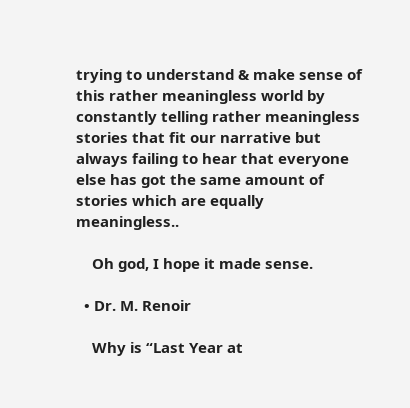trying to understand & make sense of this rather meaningless world by constantly telling rather meaningless stories that fit our narrative but always failing to hear that everyone else has got the same amount of stories which are equally meaningless..

    Oh god, I hope it made sense.

  • Dr. M. Renoir

    Why is “Last Year at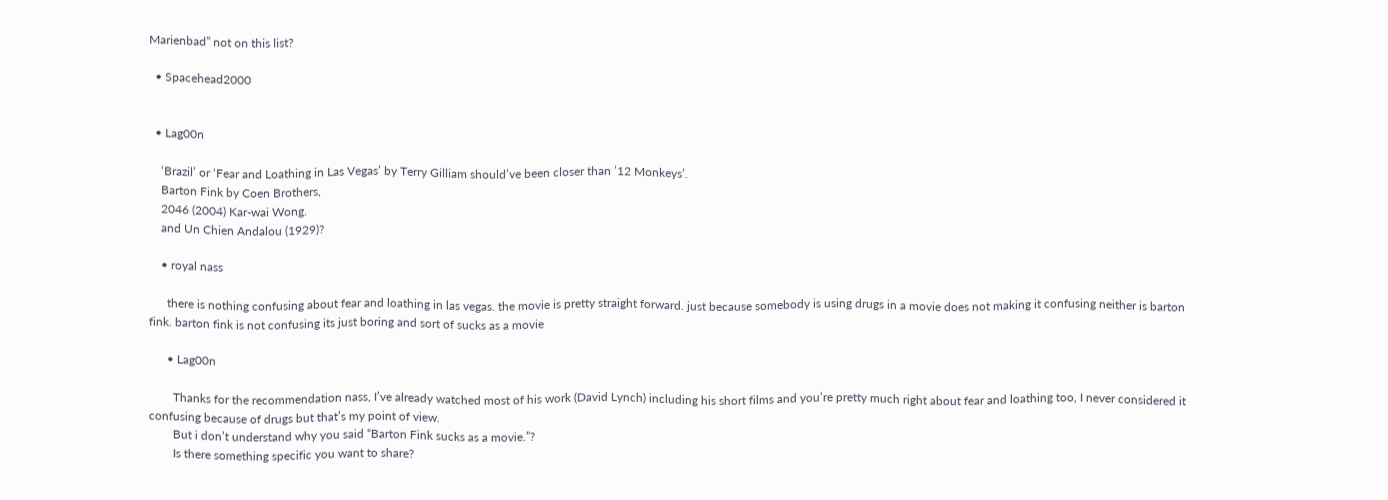Marienbad” not on this list?

  • Spacehead2000


  • Lag00n

    ‘Brazil’ or ‘Fear and Loathing in Las Vegas’ by Terry Gilliam should’ve been closer than ’12 Monkeys’.
    Barton Fink by Coen Brothers,
    2046 (2004) Kar-wai Wong.
    and Un Chien Andalou (1929)?

    • royal nass

      there is nothing confusing about fear and loathing in las vegas. the movie is pretty straight forward. just because somebody is using drugs in a movie does not making it confusing neither is barton fink. barton fink is not confusing its just boring and sort of sucks as a movie

      • Lag00n

        Thanks for the recommendation nass, I’ve already watched most of his work (David Lynch) including his short films and you’re pretty much right about fear and loathing too, I never considered it confusing because of drugs but that’s my point of view.
        But i don’t understand why you said “Barton Fink sucks as a movie.”?
        Is there something specific you want to share?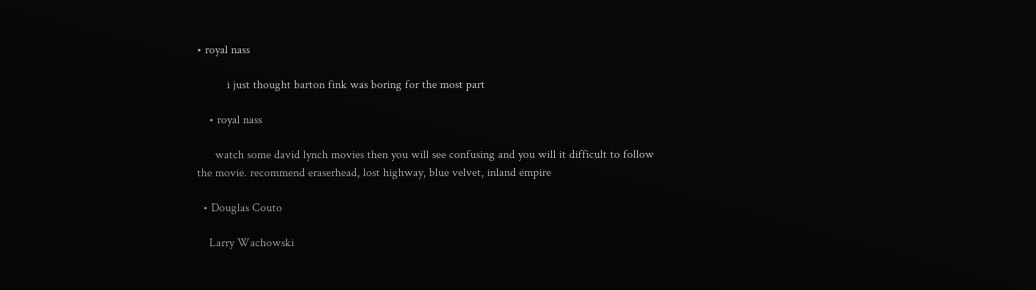• royal nass

          i just thought barton fink was boring for the most part

    • royal nass

      watch some david lynch movies then you will see confusing and you will it difficult to follow the movie. recommend eraserhead, lost highway, blue velvet, inland empire

  • Douglas Couto

    Larry Wachowski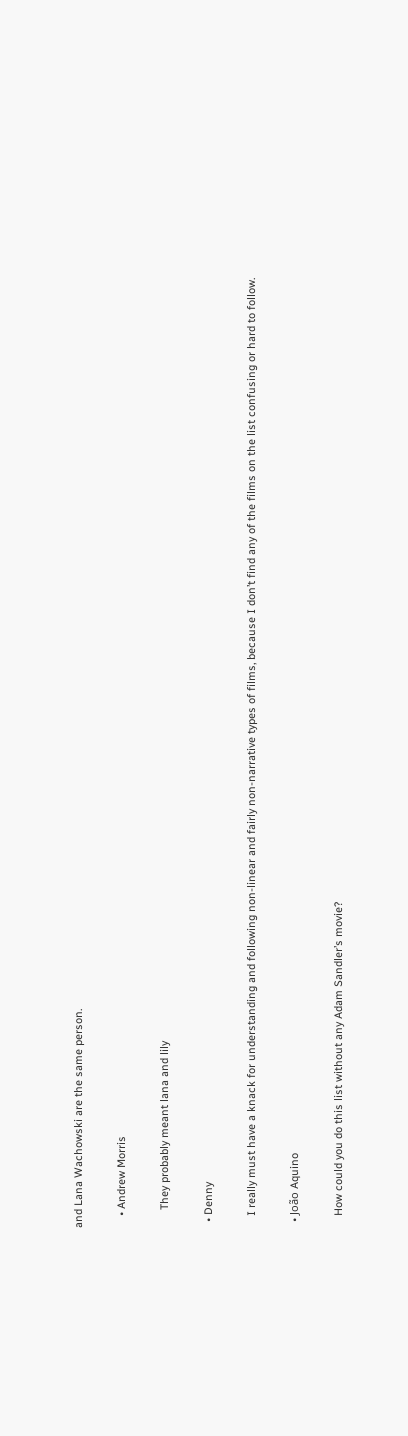and Lana Wachowski are the same person.

    • Andrew Morris

      They probably meant lana and lily

  • Denny

    I really must have a knack for understanding and following non-linear and fairly non-narrative types of films, because I don’t find any of the films on the list confusing or hard to follow.

  • João Aquino

    How could you do this list without any Adam Sandler’s movie?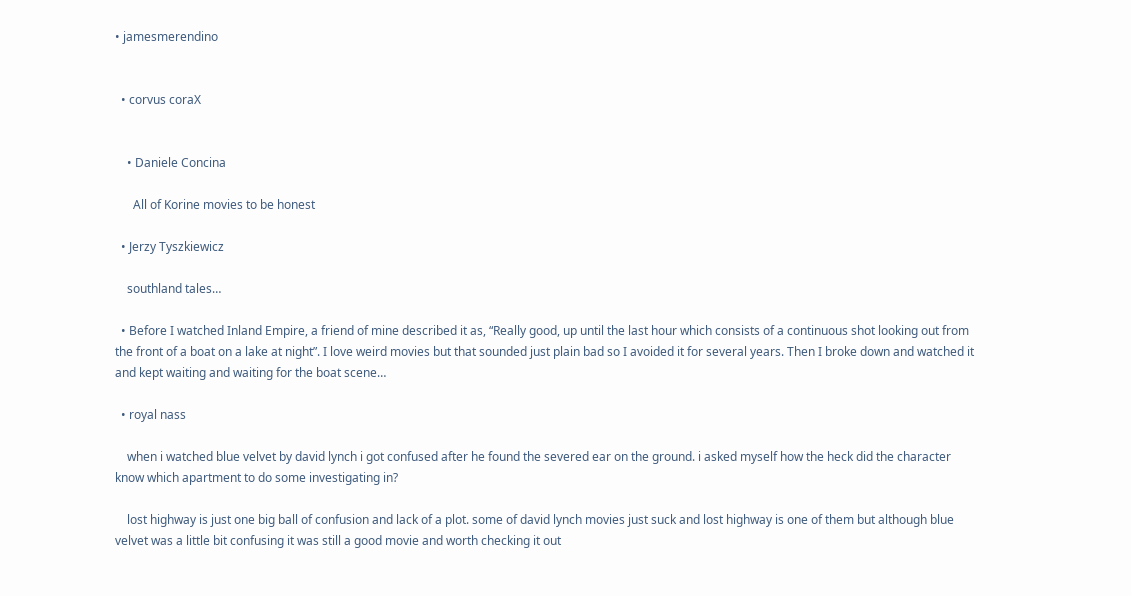• jamesmerendino


  • corvus coraX


    • Daniele Concina

      All of Korine movies to be honest

  • Jerzy Tyszkiewicz

    southland tales…

  • Before I watched Inland Empire, a friend of mine described it as, “Really good, up until the last hour which consists of a continuous shot looking out from the front of a boat on a lake at night”. I love weird movies but that sounded just plain bad so I avoided it for several years. Then I broke down and watched it and kept waiting and waiting for the boat scene…

  • royal nass

    when i watched blue velvet by david lynch i got confused after he found the severed ear on the ground. i asked myself how the heck did the character know which apartment to do some investigating in?

    lost highway is just one big ball of confusion and lack of a plot. some of david lynch movies just suck and lost highway is one of them but although blue velvet was a little bit confusing it was still a good movie and worth checking it out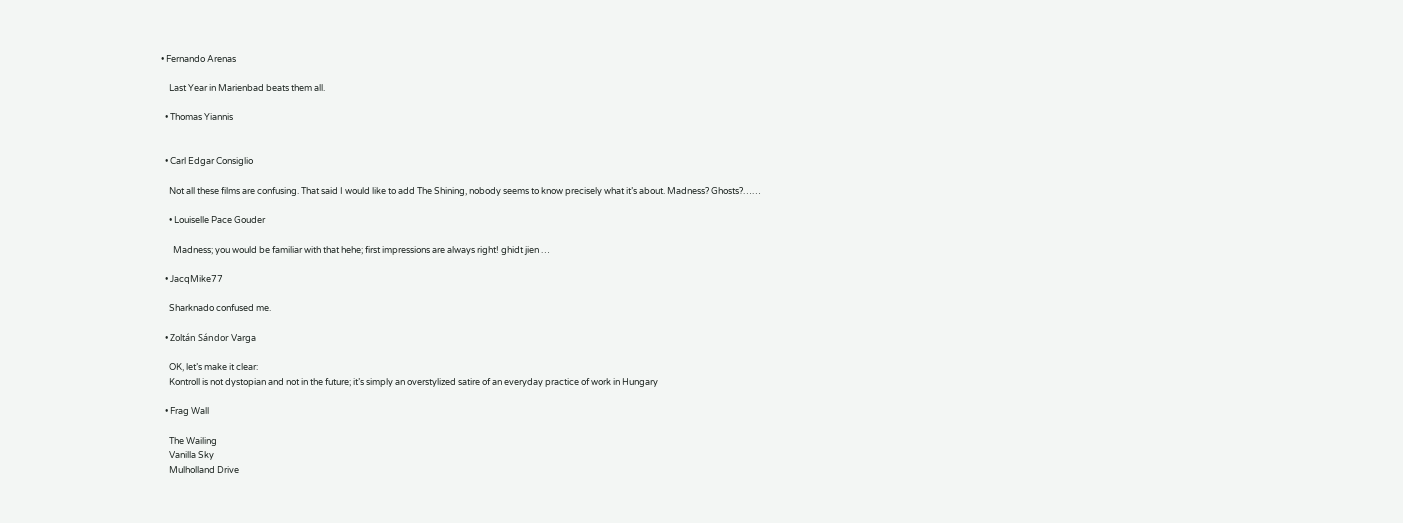• Fernando Arenas

    Last Year in Marienbad beats them all.

  • Thomas Yiannis


  • Carl Edgar Consiglio

    Not all these films are confusing. That said I would like to add The Shining, nobody seems to know precisely what it’s about. Madness? Ghosts?……

    • Louiselle Pace Gouder

      Madness; you would be familiar with that hehe; first impressions are always right! ghidt jien …

  • JacqMike77

    Sharknado confused me.

  • Zoltán Sándor Varga

    OK, let’s make it clear:
    Kontroll is not dystopian and not in the future; it’s simply an overstylized satire of an everyday practice of work in Hungary

  • Frag Wall

    The Wailing
    Vanilla Sky
    Mulholland Drive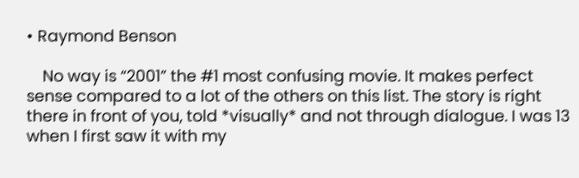• Raymond Benson

    No way is “2001” the #1 most confusing movie. It makes perfect sense compared to a lot of the others on this list. The story is right there in front of you, told *visually* and not through dialogue. I was 13 when I first saw it with my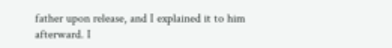father upon release, and I explained it to him afterward. I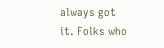always got it. Folks who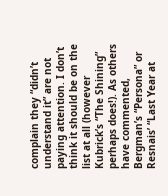complain they “didn’t understand it” are not paying attention. I don’t think it should be on the list at all (however Kubrick’s “The Shining” perhaps does!). As others have commented, Bergman’s “Persona” or Resnais’ “Last Year at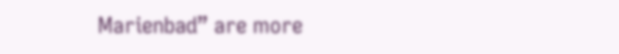Marienbad” are more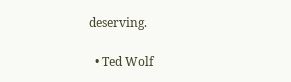deserving.

  • Ted Wolf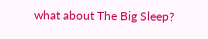what about The Big Sleep?